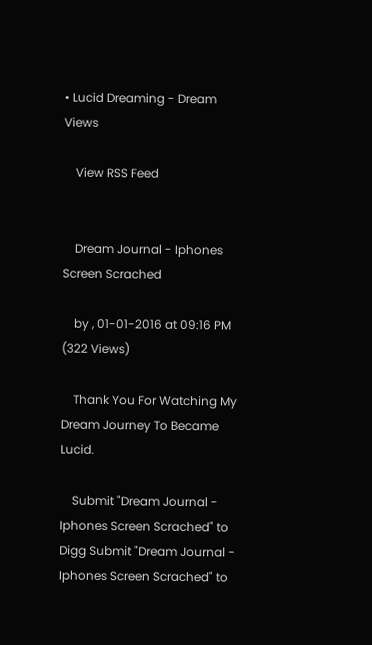• Lucid Dreaming - Dream Views

    View RSS Feed


    Dream Journal - Iphones Screen Scrached

    by , 01-01-2016 at 09:16 PM (322 Views)

    Thank You For Watching My Dream Journey To Became Lucid.

    Submit "Dream Journal - Iphones Screen Scrached" to Digg Submit "Dream Journal - Iphones Screen Scrached" to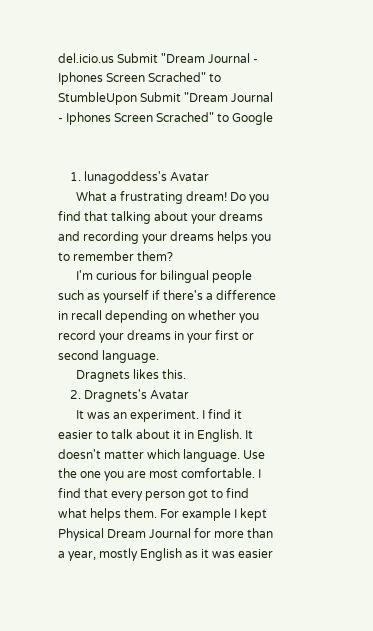del.icio.us Submit "Dream Journal - Iphones Screen Scrached" to StumbleUpon Submit "Dream Journal - Iphones Screen Scrached" to Google


    1. lunagoddess's Avatar
      What a frustrating dream! Do you find that talking about your dreams and recording your dreams helps you to remember them?
      I'm curious for bilingual people such as yourself if there's a difference in recall depending on whether you record your dreams in your first or second language.
      Dragnets likes this.
    2. Dragnets's Avatar
      It was an experiment. I find it easier to talk about it in English. It doesn't matter which language. Use the one you are most comfortable. I find that every person got to find what helps them. For example I kept Physical Dream Journal for more than a year, mostly English as it was easier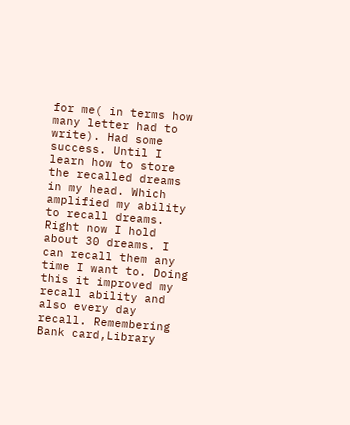for me( in terms how many letter had to write). Had some success. Until I learn how to store the recalled dreams in my head. Which amplified my ability to recall dreams. Right now I hold about 30 dreams. I can recall them any time I want to. Doing this it improved my recall ability and also every day recall. Remembering Bank card,Library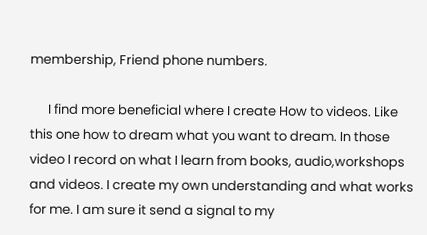membership, Friend phone numbers.

      I find more beneficial where I create How to videos. Like this one how to dream what you want to dream. In those video I record on what I learn from books, audio,workshops and videos. I create my own understanding and what works for me. I am sure it send a signal to my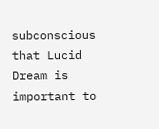subconscious that Lucid Dream is important to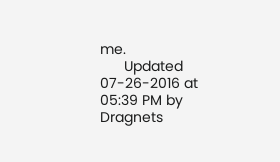me.
      Updated 07-26-2016 at 05:39 PM by Dragnets